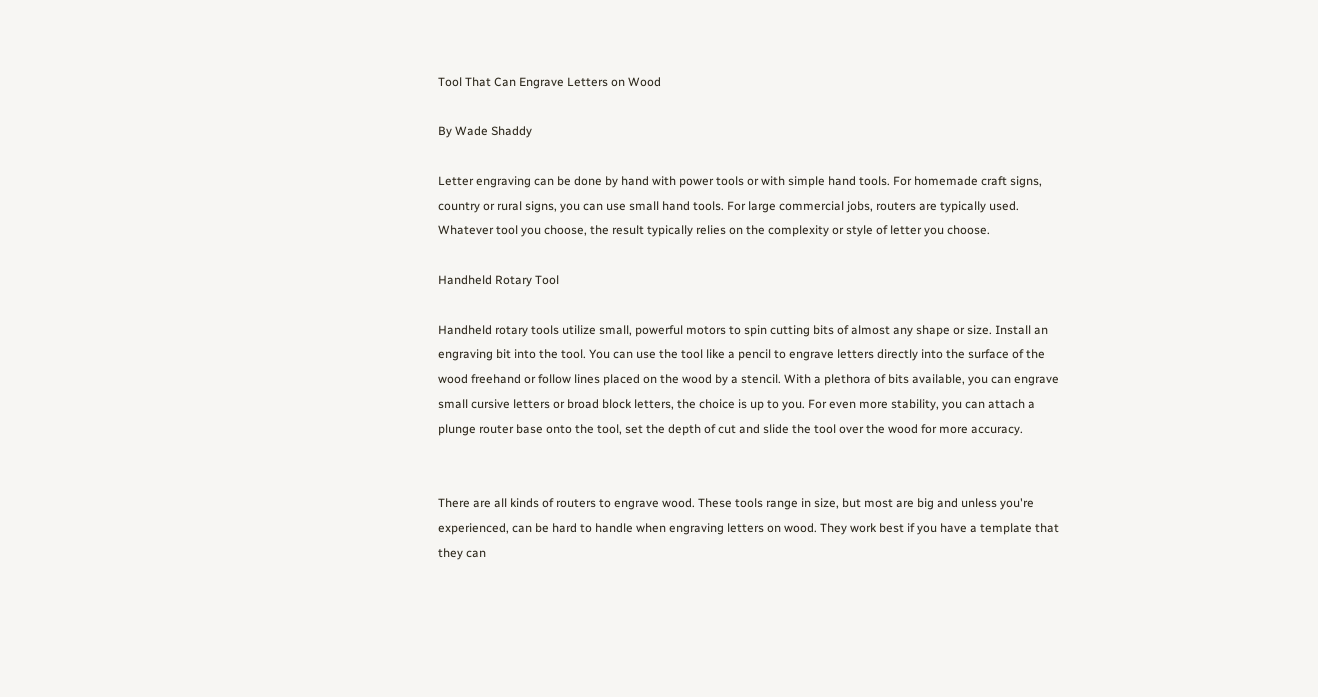Tool That Can Engrave Letters on Wood

By Wade Shaddy

Letter engraving can be done by hand with power tools or with simple hand tools. For homemade craft signs, country or rural signs, you can use small hand tools. For large commercial jobs, routers are typically used. Whatever tool you choose, the result typically relies on the complexity or style of letter you choose.

Handheld Rotary Tool

Handheld rotary tools utilize small, powerful motors to spin cutting bits of almost any shape or size. Install an engraving bit into the tool. You can use the tool like a pencil to engrave letters directly into the surface of the wood freehand or follow lines placed on the wood by a stencil. With a plethora of bits available, you can engrave small cursive letters or broad block letters, the choice is up to you. For even more stability, you can attach a plunge router base onto the tool, set the depth of cut and slide the tool over the wood for more accuracy.


There are all kinds of routers to engrave wood. These tools range in size, but most are big and unless you're experienced, can be hard to handle when engraving letters on wood. They work best if you have a template that they can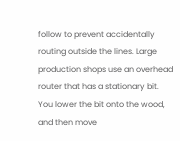follow to prevent accidentally routing outside the lines. Large production shops use an overhead router that has a stationary bit. You lower the bit onto the wood, and then move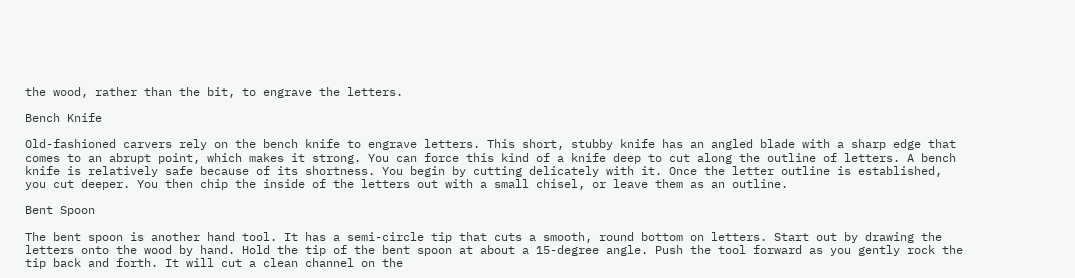the wood, rather than the bit, to engrave the letters.

Bench Knife

Old-fashioned carvers rely on the bench knife to engrave letters. This short, stubby knife has an angled blade with a sharp edge that comes to an abrupt point, which makes it strong. You can force this kind of a knife deep to cut along the outline of letters. A bench knife is relatively safe because of its shortness. You begin by cutting delicately with it. Once the letter outline is established, you cut deeper. You then chip the inside of the letters out with a small chisel, or leave them as an outline.

Bent Spoon

The bent spoon is another hand tool. It has a semi-circle tip that cuts a smooth, round bottom on letters. Start out by drawing the letters onto the wood by hand. Hold the tip of the bent spoon at about a 15-degree angle. Push the tool forward as you gently rock the tip back and forth. It will cut a clean channel on the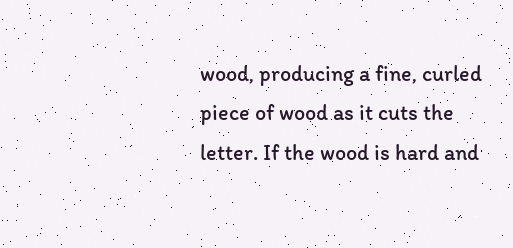wood, producing a fine, curled piece of wood as it cuts the letter. If the wood is hard and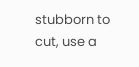stubborn to cut, use a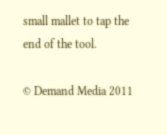small mallet to tap the end of the tool.

© Demand Media 2011